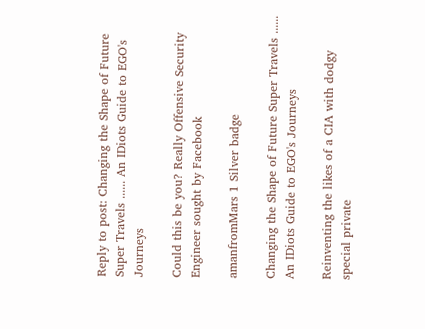Reply to post: Changing the Shape of Future Super Travels ...... An IDiots Guide to EGO's Journeys

Could this be you? Really Offensive Security Engineer sought by Facebook

amanfromMars 1 Silver badge

Changing the Shape of Future Super Travels ...... An IDiots Guide to EGO's Journeys

Reinventing the likes of a CIA with dodgy special private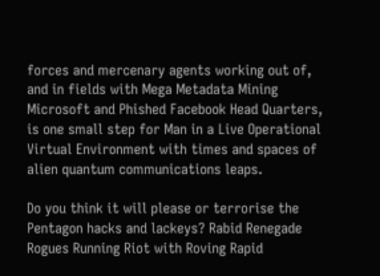forces and mercenary agents working out of, and in fields with Mega Metadata Mining Microsoft and Phished Facebook Head Quarters, is one small step for Man in a Live Operational Virtual Environment with times and spaces of alien quantum communications leaps.

Do you think it will please or terrorise the Pentagon hacks and lackeys? Rabid Renegade Rogues Running Riot with Roving Rapid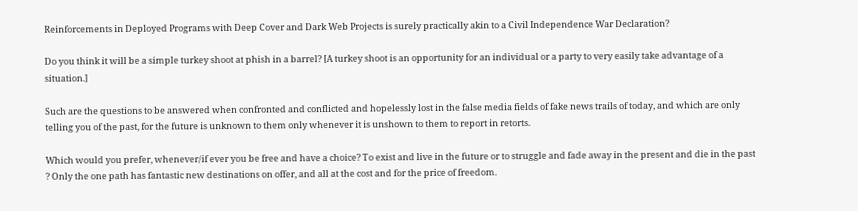Reinforcements in Deployed Programs with Deep Cover and Dark Web Projects is surely practically akin to a Civil Independence War Declaration?

Do you think it will be a simple turkey shoot at phish in a barrel? [A turkey shoot is an opportunity for an individual or a party to very easily take advantage of a situation.]

Such are the questions to be answered when confronted and conflicted and hopelessly lost in the false media fields of fake news trails of today, and which are only telling you of the past, for the future is unknown to them only whenever it is unshown to them to report in retorts.

Which would you prefer, whenever/if ever you be free and have a choice? To exist and live in the future or to struggle and fade away in the present and die in the past ? Only the one path has fantastic new destinations on offer, and all at the cost and for the price of freedom.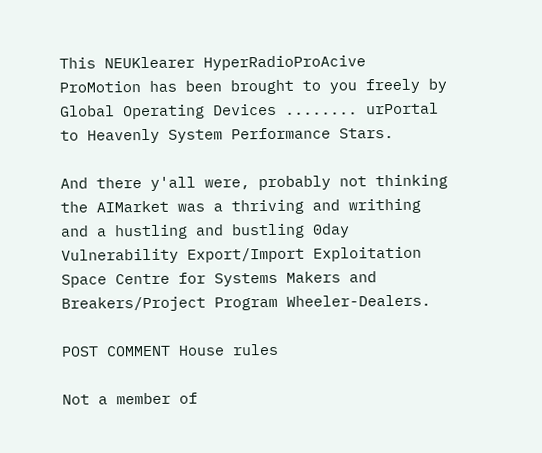This NEUKlearer HyperRadioProAcive ProMotion has been brought to you freely by Global Operating Devices ........ urPortal to Heavenly System Performance Stars.

And there y'all were, probably not thinking the AIMarket was a thriving and writhing and a hustling and bustling 0day Vulnerability Export/Import Exploitation Space Centre for Systems Makers and Breakers/Project Program Wheeler-Dealers.

POST COMMENT House rules

Not a member of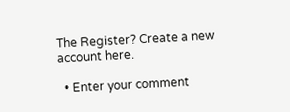The Register? Create a new account here.

  • Enter your comment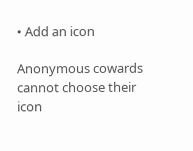• Add an icon

Anonymous cowards cannot choose their icon